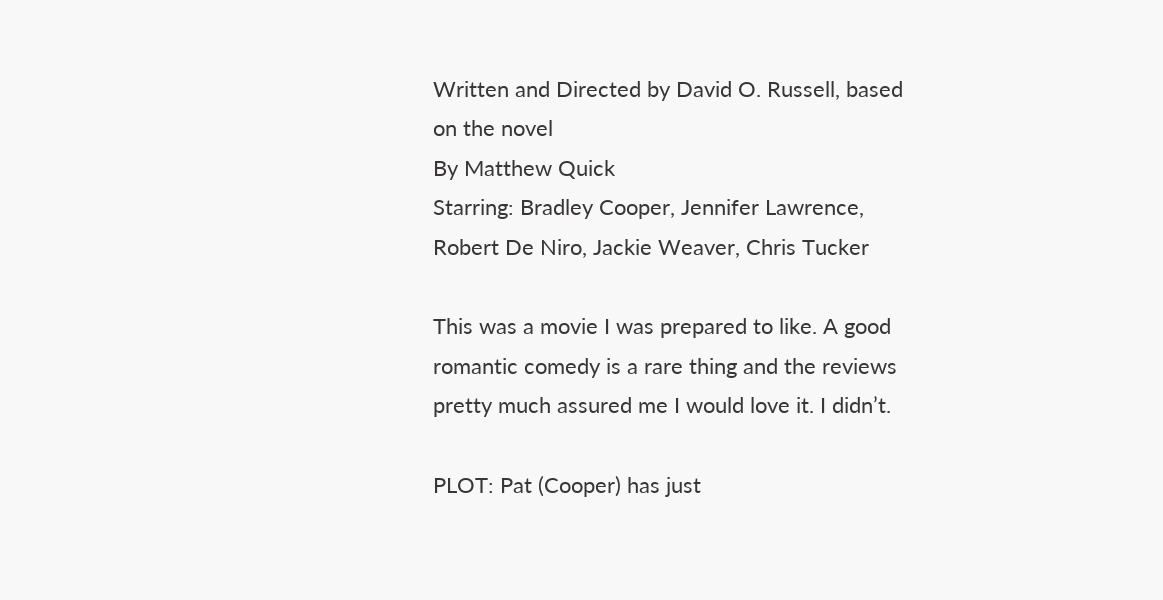Written and Directed by David O. Russell, based on the novel
By Matthew Quick
Starring: Bradley Cooper, Jennifer Lawrence, Robert De Niro, Jackie Weaver, Chris Tucker

This was a movie I was prepared to like. A good romantic comedy is a rare thing and the reviews pretty much assured me I would love it. I didn’t.

PLOT: Pat (Cooper) has just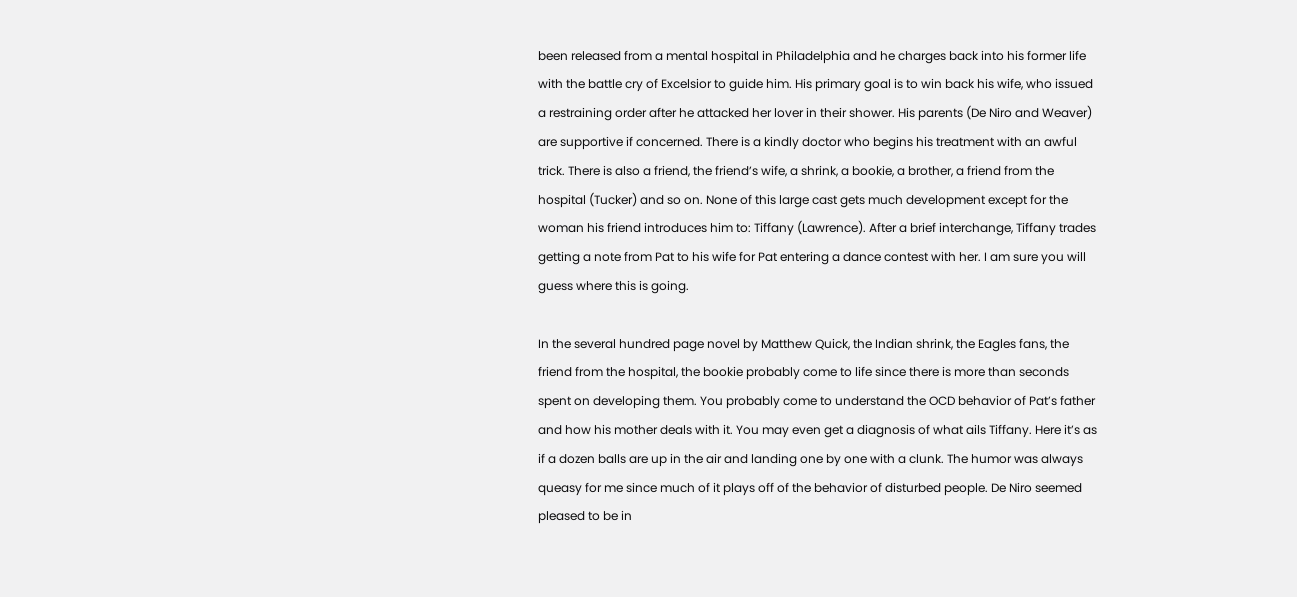been released from a mental hospital in Philadelphia and he charges back into his former life with the battle cry of Excelsior to guide him. His primary goal is to win back his wife, who issued a restraining order after he attacked her lover in their shower. His parents (De Niro and Weaver) are supportive if concerned. There is a kindly doctor who begins his treatment with an awful trick. There is also a friend, the friend’s wife, a shrink, a bookie, a brother, a friend from the hospital (Tucker) and so on. None of this large cast gets much development except for the woman his friend introduces him to: Tiffany (Lawrence). After a brief interchange, Tiffany trades getting a note from Pat to his wife for Pat entering a dance contest with her. I am sure you will guess where this is going.

In the several hundred page novel by Matthew Quick, the Indian shrink, the Eagles fans, the friend from the hospital, the bookie probably come to life since there is more than seconds spent on developing them. You probably come to understand the OCD behavior of Pat’s father and how his mother deals with it. You may even get a diagnosis of what ails Tiffany. Here it’s as if a dozen balls are up in the air and landing one by one with a clunk. The humor was always queasy for me since much of it plays off of the behavior of disturbed people. De Niro seemed pleased to be in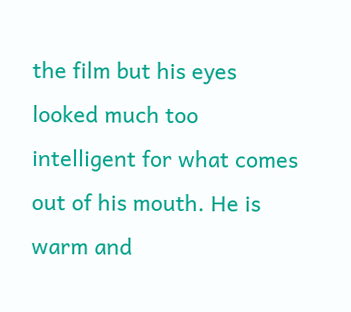the film but his eyes looked much too intelligent for what comes out of his mouth. He is warm and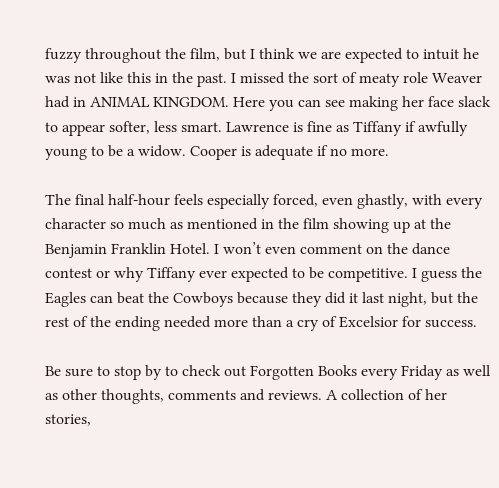fuzzy throughout the film, but I think we are expected to intuit he was not like this in the past. I missed the sort of meaty role Weaver had in ANIMAL KINGDOM. Here you can see making her face slack to appear softer, less smart. Lawrence is fine as Tiffany if awfully young to be a widow. Cooper is adequate if no more.

The final half-hour feels especially forced, even ghastly, with every character so much as mentioned in the film showing up at the Benjamin Franklin Hotel. I won’t even comment on the dance contest or why Tiffany ever expected to be competitive. I guess the Eagles can beat the Cowboys because they did it last night, but the rest of the ending needed more than a cry of Excelsior for success.

Be sure to stop by to check out Forgotten Books every Friday as well as other thoughts, comments and reviews. A collection of her stories,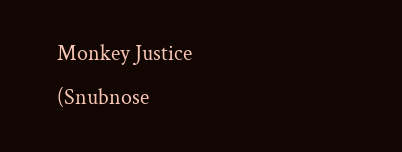Monkey Justice (Snubnose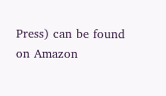Press) can be found on Amazon